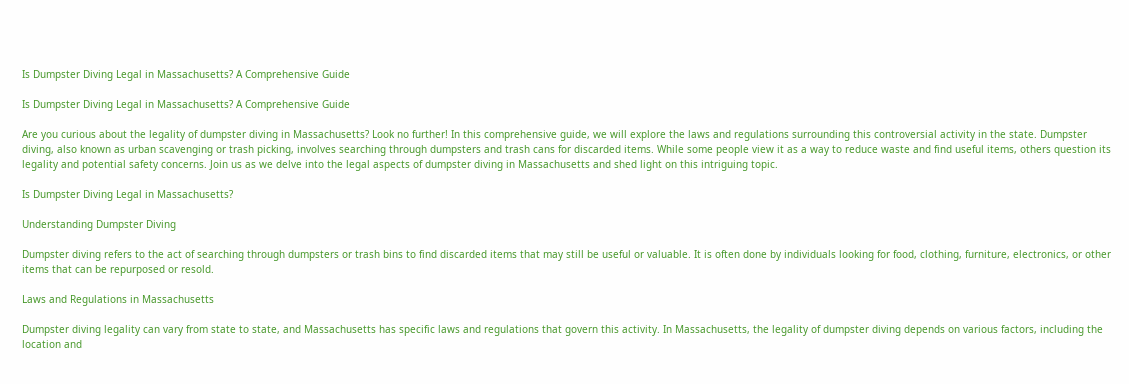Is Dumpster Diving Legal in Massachusetts? A Comprehensive Guide

Is Dumpster Diving Legal in Massachusetts? A Comprehensive Guide

Are you curious about the legality of dumpster diving in Massachusetts? Look no further! In this comprehensive guide, we will explore the laws and regulations surrounding this controversial activity in the state. Dumpster diving, also known as urban scavenging or trash picking, involves searching through dumpsters and trash cans for discarded items. While some people view it as a way to reduce waste and find useful items, others question its legality and potential safety concerns. Join us as we delve into the legal aspects of dumpster diving in Massachusetts and shed light on this intriguing topic.

Is Dumpster Diving Legal in Massachusetts?

Understanding Dumpster Diving

Dumpster diving refers to the act of searching through dumpsters or trash bins to find discarded items that may still be useful or valuable. It is often done by individuals looking for food, clothing, furniture, electronics, or other items that can be repurposed or resold.

Laws and Regulations in Massachusetts

Dumpster diving legality can vary from state to state, and Massachusetts has specific laws and regulations that govern this activity. In Massachusetts, the legality of dumpster diving depends on various factors, including the location and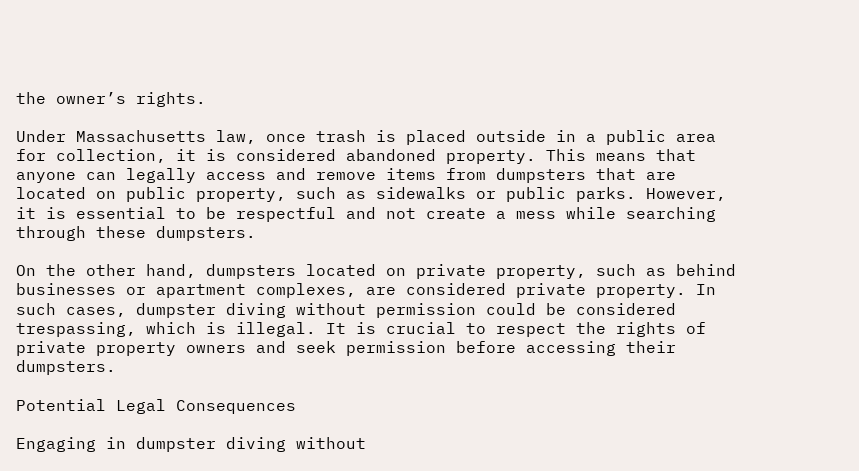the owner’s rights.

Under Massachusetts law, once trash is placed outside in a public area for collection, it is considered abandoned property. This means that anyone can legally access and remove items from dumpsters that are located on public property, such as sidewalks or public parks. However, it is essential to be respectful and not create a mess while searching through these dumpsters.

On the other hand, dumpsters located on private property, such as behind businesses or apartment complexes, are considered private property. In such cases, dumpster diving without permission could be considered trespassing, which is illegal. It is crucial to respect the rights of private property owners and seek permission before accessing their dumpsters.

Potential Legal Consequences

Engaging in dumpster diving without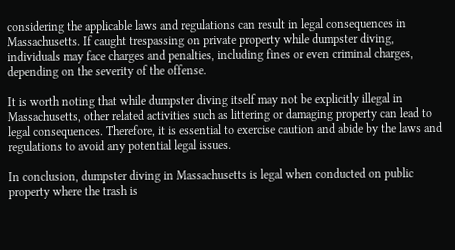considering the applicable laws and regulations can result in legal consequences in Massachusetts. If caught trespassing on private property while dumpster diving, individuals may face charges and penalties, including fines or even criminal charges, depending on the severity of the offense.

It is worth noting that while dumpster diving itself may not be explicitly illegal in Massachusetts, other related activities such as littering or damaging property can lead to legal consequences. Therefore, it is essential to exercise caution and abide by the laws and regulations to avoid any potential legal issues.

In conclusion, dumpster diving in Massachusetts is legal when conducted on public property where the trash is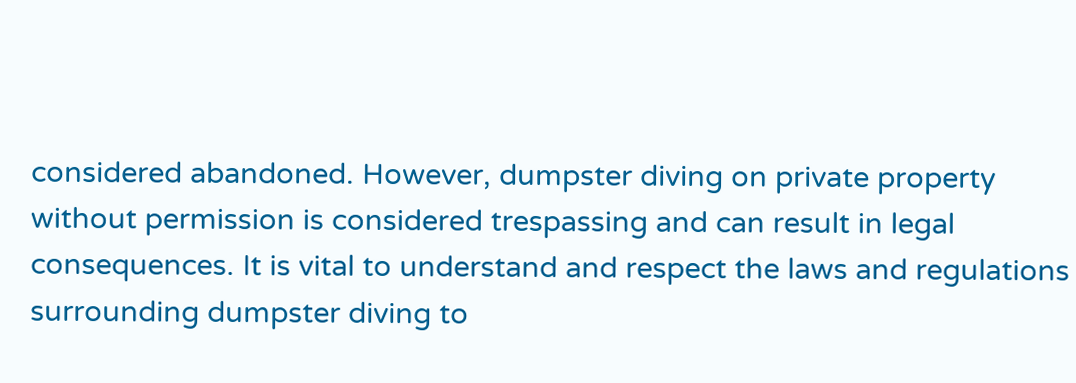considered abandoned. However, dumpster diving on private property without permission is considered trespassing and can result in legal consequences. It is vital to understand and respect the laws and regulations surrounding dumpster diving to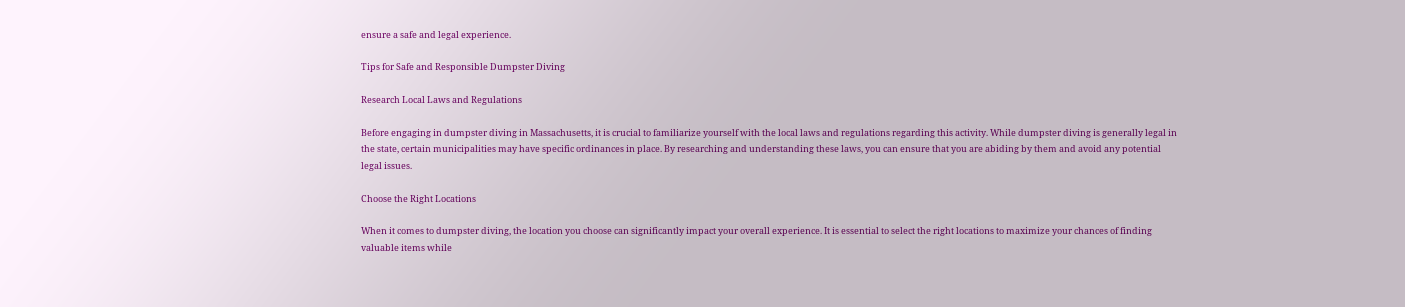ensure a safe and legal experience.

Tips for Safe and Responsible Dumpster Diving

Research Local Laws and Regulations

Before engaging in dumpster diving in Massachusetts, it is crucial to familiarize yourself with the local laws and regulations regarding this activity. While dumpster diving is generally legal in the state, certain municipalities may have specific ordinances in place. By researching and understanding these laws, you can ensure that you are abiding by them and avoid any potential legal issues.

Choose the Right Locations

When it comes to dumpster diving, the location you choose can significantly impact your overall experience. It is essential to select the right locations to maximize your chances of finding valuable items while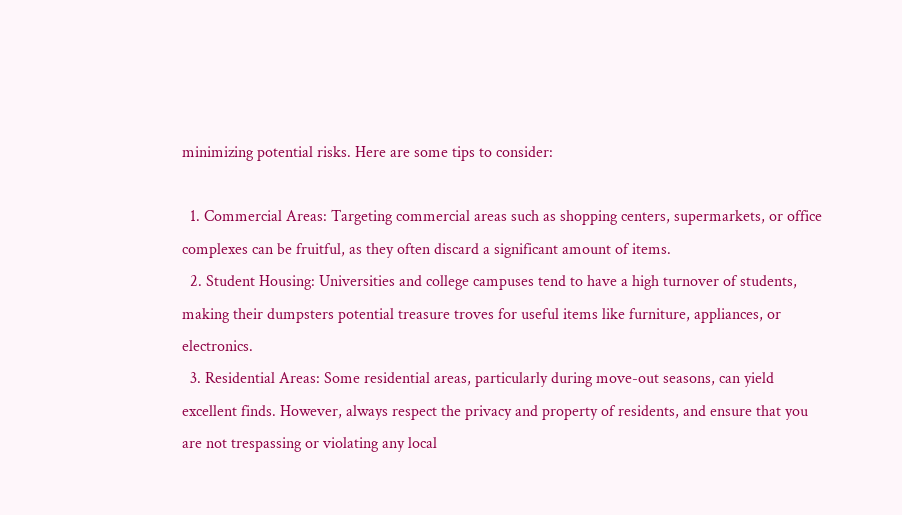minimizing potential risks. Here are some tips to consider:

  1. Commercial Areas: Targeting commercial areas such as shopping centers, supermarkets, or office complexes can be fruitful, as they often discard a significant amount of items.
  2. Student Housing: Universities and college campuses tend to have a high turnover of students, making their dumpsters potential treasure troves for useful items like furniture, appliances, or electronics.
  3. Residential Areas: Some residential areas, particularly during move-out seasons, can yield excellent finds. However, always respect the privacy and property of residents, and ensure that you are not trespassing or violating any local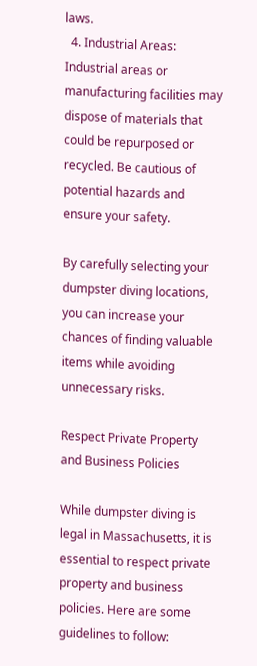laws.
  4. Industrial Areas: Industrial areas or manufacturing facilities may dispose of materials that could be repurposed or recycled. Be cautious of potential hazards and ensure your safety.

By carefully selecting your dumpster diving locations, you can increase your chances of finding valuable items while avoiding unnecessary risks.

Respect Private Property and Business Policies

While dumpster diving is legal in Massachusetts, it is essential to respect private property and business policies. Here are some guidelines to follow: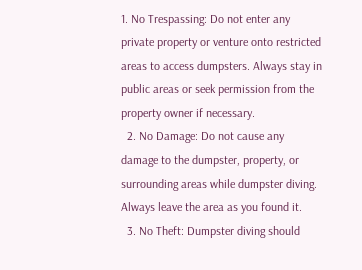1. No Trespassing: Do not enter any private property or venture onto restricted areas to access dumpsters. Always stay in public areas or seek permission from the property owner if necessary.
  2. No Damage: Do not cause any damage to the dumpster, property, or surrounding areas while dumpster diving. Always leave the area as you found it.
  3. No Theft: Dumpster diving should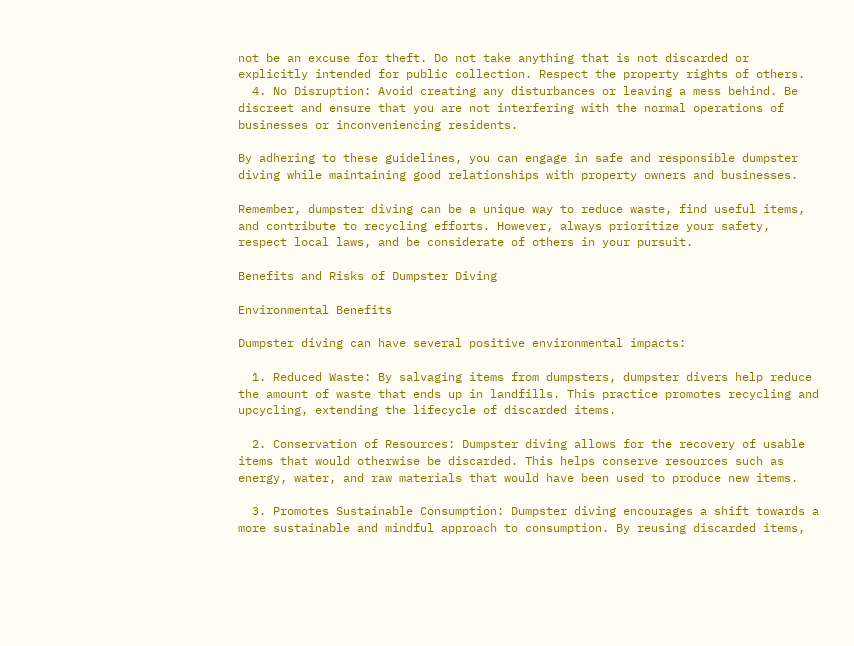not be an excuse for theft. Do not take anything that is not discarded or explicitly intended for public collection. Respect the property rights of others.
  4. No Disruption: Avoid creating any disturbances or leaving a mess behind. Be discreet and ensure that you are not interfering with the normal operations of businesses or inconveniencing residents.

By adhering to these guidelines, you can engage in safe and responsible dumpster diving while maintaining good relationships with property owners and businesses.

Remember, dumpster diving can be a unique way to reduce waste, find useful items, and contribute to recycling efforts. However, always prioritize your safety, respect local laws, and be considerate of others in your pursuit.

Benefits and Risks of Dumpster Diving

Environmental Benefits

Dumpster diving can have several positive environmental impacts:

  1. Reduced Waste: By salvaging items from dumpsters, dumpster divers help reduce the amount of waste that ends up in landfills. This practice promotes recycling and upcycling, extending the lifecycle of discarded items.

  2. Conservation of Resources: Dumpster diving allows for the recovery of usable items that would otherwise be discarded. This helps conserve resources such as energy, water, and raw materials that would have been used to produce new items.

  3. Promotes Sustainable Consumption: Dumpster diving encourages a shift towards a more sustainable and mindful approach to consumption. By reusing discarded items,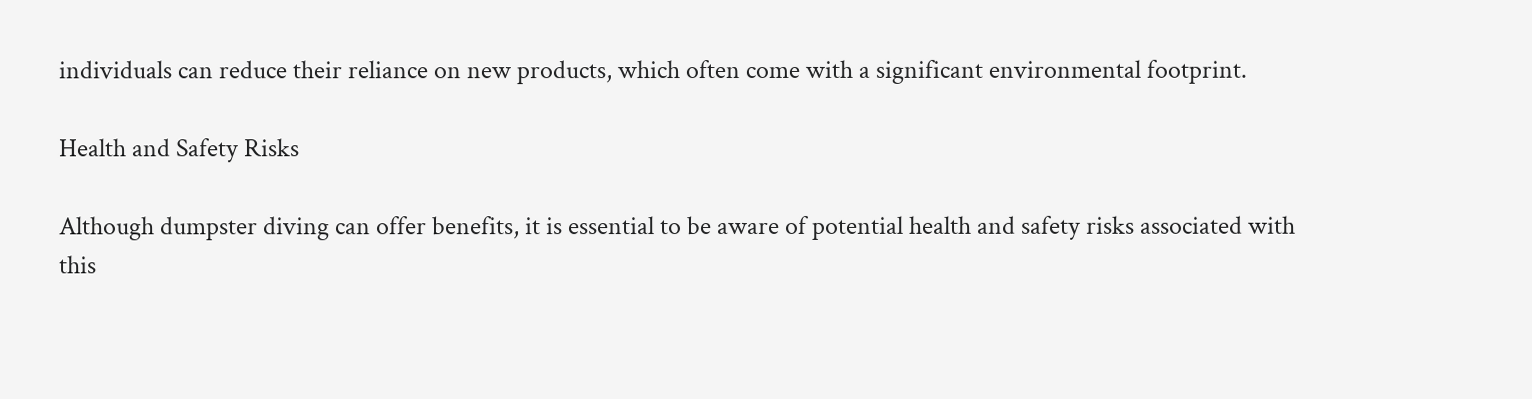individuals can reduce their reliance on new products, which often come with a significant environmental footprint.

Health and Safety Risks

Although dumpster diving can offer benefits, it is essential to be aware of potential health and safety risks associated with this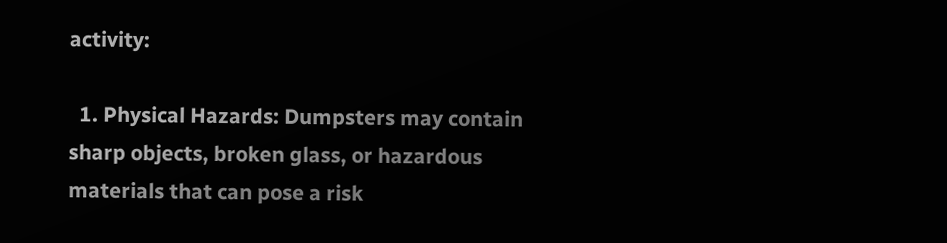activity:

  1. Physical Hazards: Dumpsters may contain sharp objects, broken glass, or hazardous materials that can pose a risk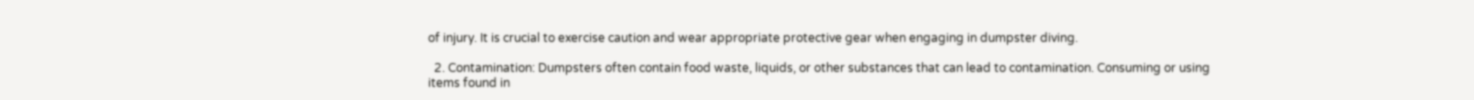of injury. It is crucial to exercise caution and wear appropriate protective gear when engaging in dumpster diving.

  2. Contamination: Dumpsters often contain food waste, liquids, or other substances that can lead to contamination. Consuming or using items found in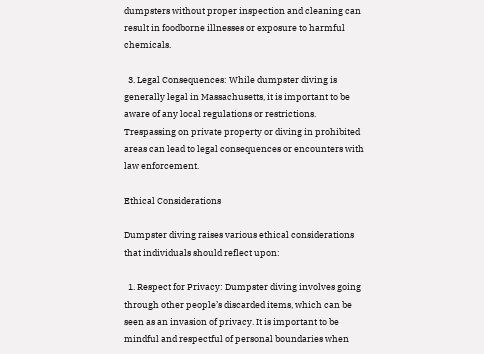dumpsters without proper inspection and cleaning can result in foodborne illnesses or exposure to harmful chemicals.

  3. Legal Consequences: While dumpster diving is generally legal in Massachusetts, it is important to be aware of any local regulations or restrictions. Trespassing on private property or diving in prohibited areas can lead to legal consequences or encounters with law enforcement.

Ethical Considerations

Dumpster diving raises various ethical considerations that individuals should reflect upon:

  1. Respect for Privacy: Dumpster diving involves going through other people’s discarded items, which can be seen as an invasion of privacy. It is important to be mindful and respectful of personal boundaries when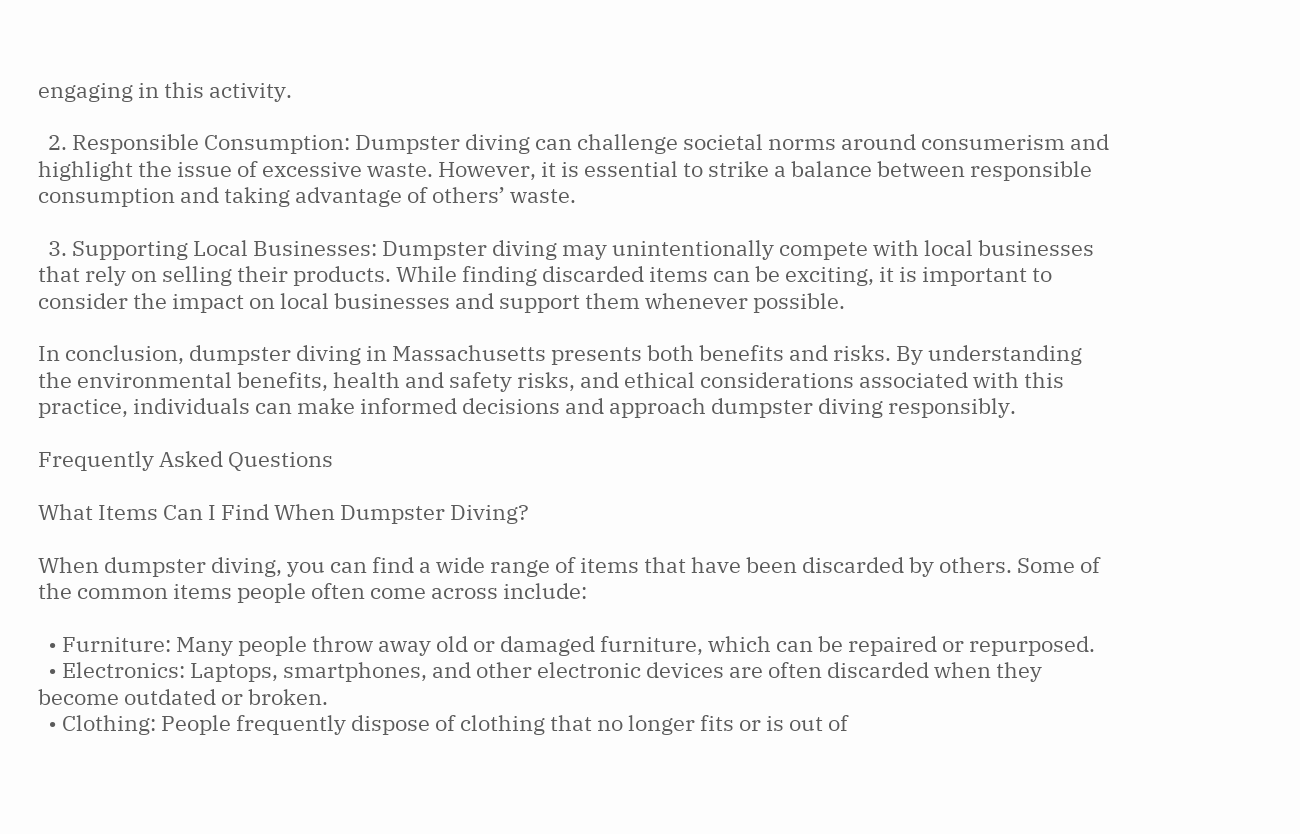engaging in this activity.

  2. Responsible Consumption: Dumpster diving can challenge societal norms around consumerism and highlight the issue of excessive waste. However, it is essential to strike a balance between responsible consumption and taking advantage of others’ waste.

  3. Supporting Local Businesses: Dumpster diving may unintentionally compete with local businesses that rely on selling their products. While finding discarded items can be exciting, it is important to consider the impact on local businesses and support them whenever possible.

In conclusion, dumpster diving in Massachusetts presents both benefits and risks. By understanding the environmental benefits, health and safety risks, and ethical considerations associated with this practice, individuals can make informed decisions and approach dumpster diving responsibly.

Frequently Asked Questions

What Items Can I Find When Dumpster Diving?

When dumpster diving, you can find a wide range of items that have been discarded by others. Some of the common items people often come across include:

  • Furniture: Many people throw away old or damaged furniture, which can be repaired or repurposed.
  • Electronics: Laptops, smartphones, and other electronic devices are often discarded when they become outdated or broken.
  • Clothing: People frequently dispose of clothing that no longer fits or is out of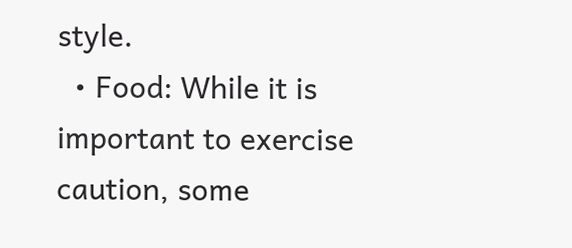style.
  • Food: While it is important to exercise caution, some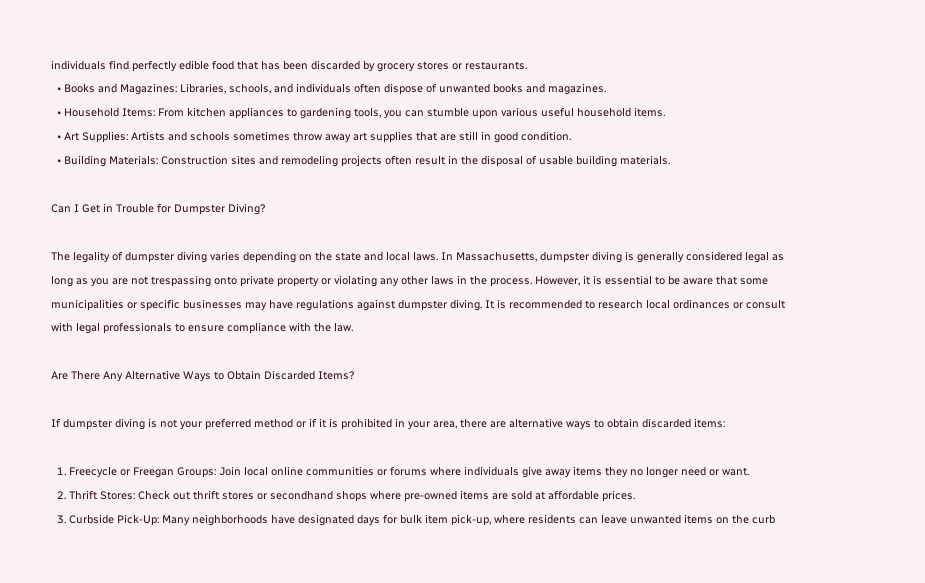individuals find perfectly edible food that has been discarded by grocery stores or restaurants.
  • Books and Magazines: Libraries, schools, and individuals often dispose of unwanted books and magazines.
  • Household Items: From kitchen appliances to gardening tools, you can stumble upon various useful household items.
  • Art Supplies: Artists and schools sometimes throw away art supplies that are still in good condition.
  • Building Materials: Construction sites and remodeling projects often result in the disposal of usable building materials.

Can I Get in Trouble for Dumpster Diving?

The legality of dumpster diving varies depending on the state and local laws. In Massachusetts, dumpster diving is generally considered legal as long as you are not trespassing onto private property or violating any other laws in the process. However, it is essential to be aware that some municipalities or specific businesses may have regulations against dumpster diving. It is recommended to research local ordinances or consult with legal professionals to ensure compliance with the law.

Are There Any Alternative Ways to Obtain Discarded Items?

If dumpster diving is not your preferred method or if it is prohibited in your area, there are alternative ways to obtain discarded items:

  1. Freecycle or Freegan Groups: Join local online communities or forums where individuals give away items they no longer need or want.
  2. Thrift Stores: Check out thrift stores or secondhand shops where pre-owned items are sold at affordable prices.
  3. Curbside Pick-Up: Many neighborhoods have designated days for bulk item pick-up, where residents can leave unwanted items on the curb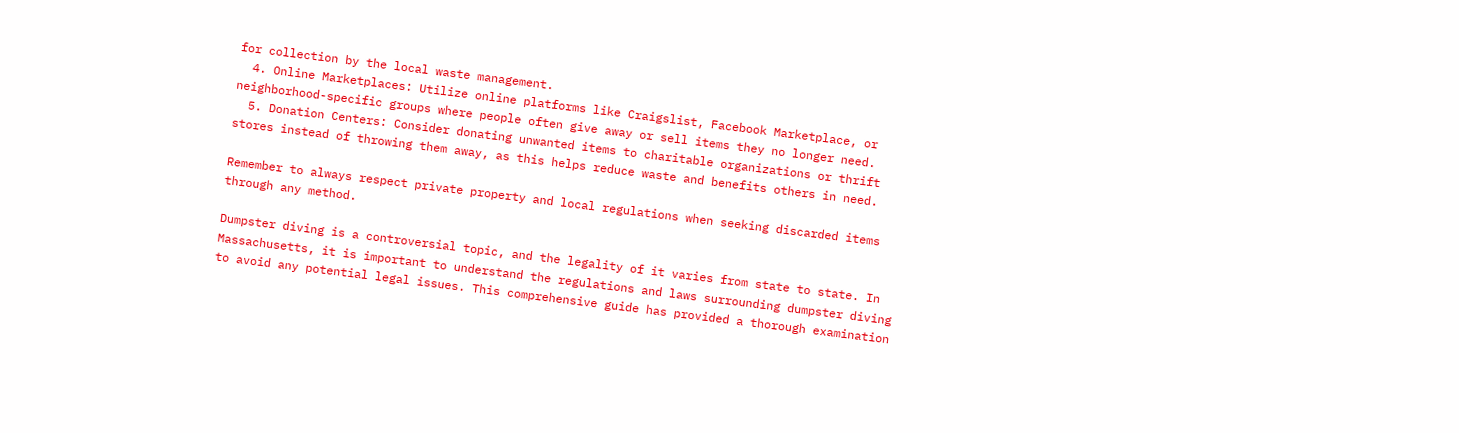for collection by the local waste management.
  4. Online Marketplaces: Utilize online platforms like Craigslist, Facebook Marketplace, or neighborhood-specific groups where people often give away or sell items they no longer need.
  5. Donation Centers: Consider donating unwanted items to charitable organizations or thrift stores instead of throwing them away, as this helps reduce waste and benefits others in need.

Remember to always respect private property and local regulations when seeking discarded items through any method.

Dumpster diving is a controversial topic, and the legality of it varies from state to state. In Massachusetts, it is important to understand the regulations and laws surrounding dumpster diving to avoid any potential legal issues. This comprehensive guide has provided a thorough examination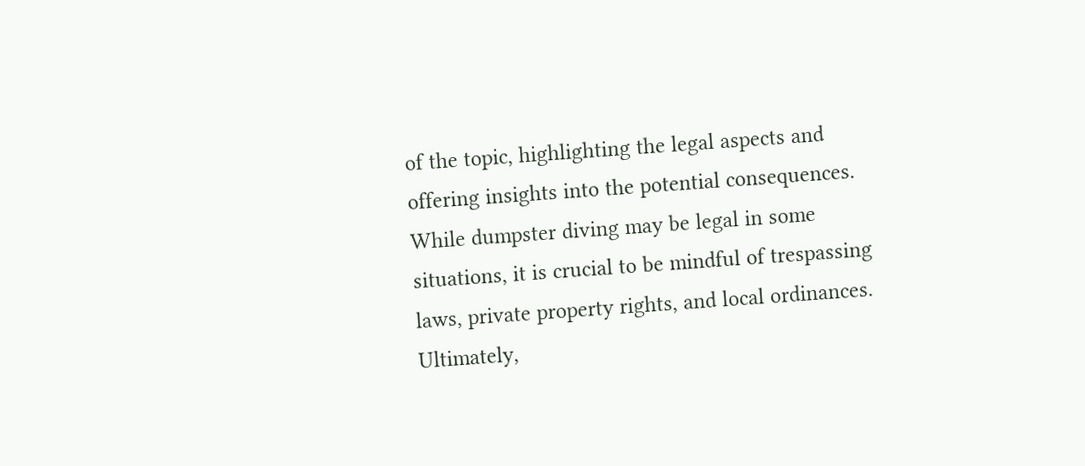of the topic, highlighting the legal aspects and offering insights into the potential consequences. While dumpster diving may be legal in some situations, it is crucial to be mindful of trespassing laws, private property rights, and local ordinances. Ultimately,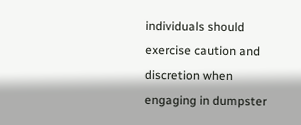individuals should exercise caution and discretion when engaging in dumpster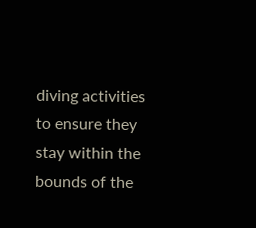diving activities to ensure they stay within the bounds of the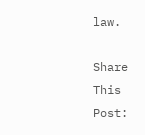law.

Share This Post: